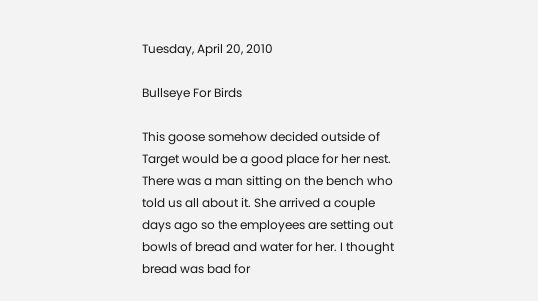Tuesday, April 20, 2010

Bullseye For Birds

This goose somehow decided outside of Target would be a good place for her nest. There was a man sitting on the bench who told us all about it. She arrived a couple days ago so the employees are setting out bowls of bread and water for her. I thought bread was bad for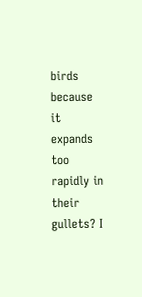birds because it expands too rapidly in their gullets? I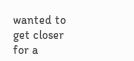wanted to get closer for a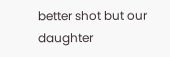better shot but our daughter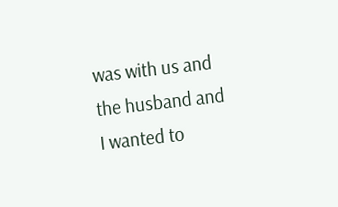was with us and the husband and I wanted to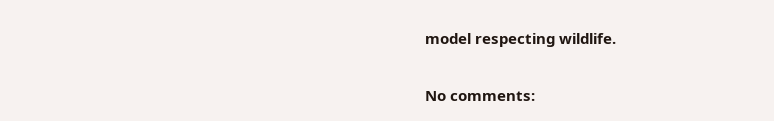model respecting wildlife.

No comments: